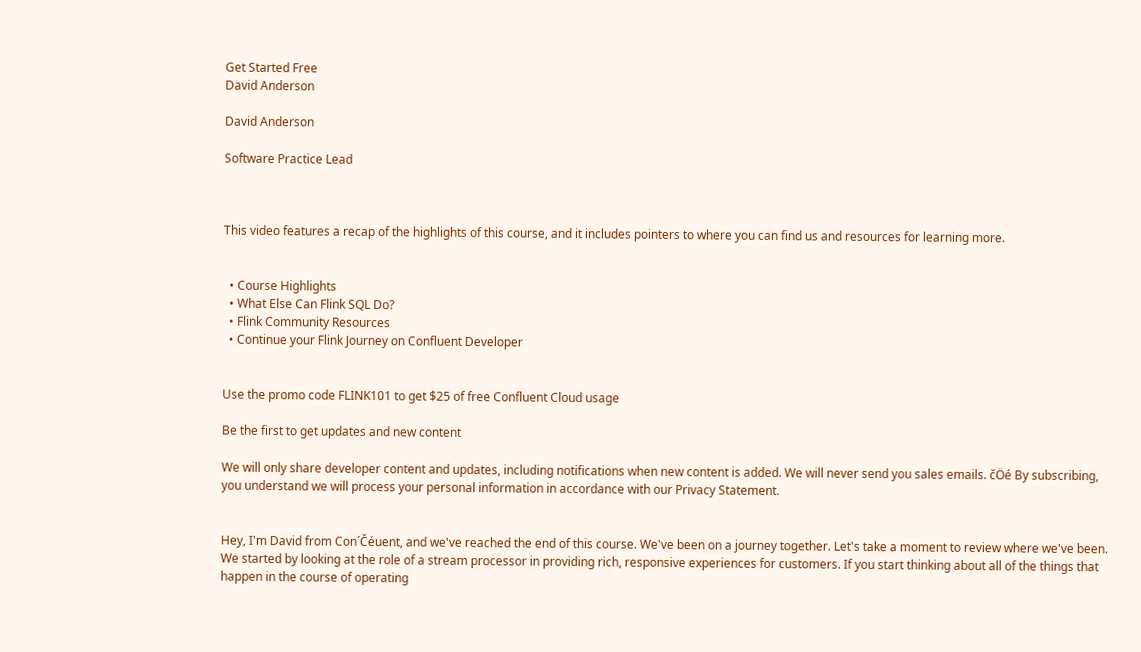Get Started Free
David Anderson

David Anderson

Software Practice Lead



This video features a recap of the highlights of this course, and it includes pointers to where you can find us and resources for learning more.


  • Course Highlights
  • What Else Can Flink SQL Do?
  • Flink Community Resources
  • Continue your Flink Journey on Confluent Developer


Use the promo code FLINK101 to get $25 of free Confluent Cloud usage

Be the first to get updates and new content

We will only share developer content and updates, including notifications when new content is added. We will never send you sales emails. čÖé By subscribing, you understand we will process your personal information in accordance with our Privacy Statement.


Hey, I'm David from Con´Čéuent, and we've reached the end of this course. We've been on a journey together. Let's take a moment to review where we've been. We started by looking at the role of a stream processor in providing rich, responsive experiences for customers. If you start thinking about all of the things that happen in the course of operating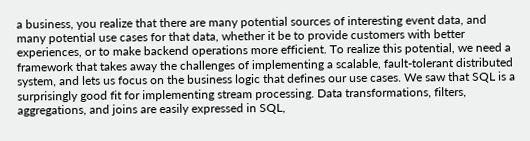a business, you realize that there are many potential sources of interesting event data, and many potential use cases for that data, whether it be to provide customers with better experiences, or to make backend operations more efficient. To realize this potential, we need a framework that takes away the challenges of implementing a scalable, fault-tolerant distributed system, and lets us focus on the business logic that defines our use cases. We saw that SQL is a surprisingly good fit for implementing stream processing. Data transformations, filters, aggregations, and joins are easily expressed in SQL,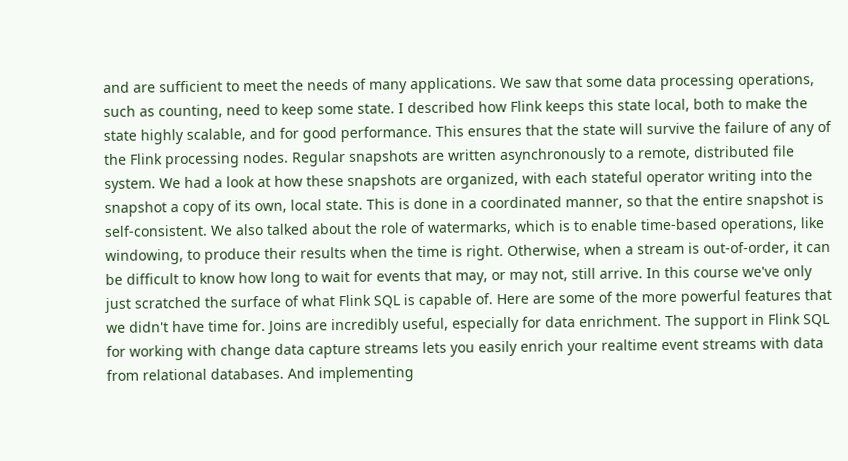and are sufficient to meet the needs of many applications. We saw that some data processing operations, such as counting, need to keep some state. I described how Flink keeps this state local, both to make the state highly scalable, and for good performance. This ensures that the state will survive the failure of any of the Flink processing nodes. Regular snapshots are written asynchronously to a remote, distributed file system. We had a look at how these snapshots are organized, with each stateful operator writing into the snapshot a copy of its own, local state. This is done in a coordinated manner, so that the entire snapshot is self-consistent. We also talked about the role of watermarks, which is to enable time-based operations, like windowing, to produce their results when the time is right. Otherwise, when a stream is out-of-order, it can be difficult to know how long to wait for events that may, or may not, still arrive. In this course we've only just scratched the surface of what Flink SQL is capable of. Here are some of the more powerful features that we didn't have time for. Joins are incredibly useful, especially for data enrichment. The support in Flink SQL for working with change data capture streams lets you easily enrich your realtime event streams with data from relational databases. And implementing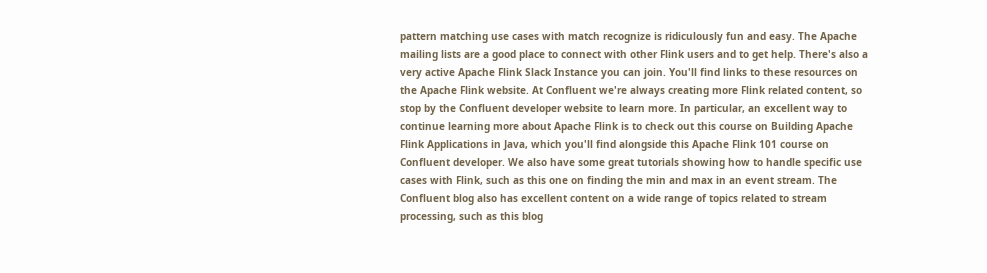pattern matching use cases with match recognize is ridiculously fun and easy. The Apache mailing lists are a good place to connect with other Flink users and to get help. There's also a very active Apache Flink Slack Instance you can join. You'll find links to these resources on the Apache Flink website. At Confluent we're always creating more Flink related content, so stop by the Confluent developer website to learn more. In particular, an excellent way to continue learning more about Apache Flink is to check out this course on Building Apache Flink Applications in Java, which you'll find alongside this Apache Flink 101 course on Confluent developer. We also have some great tutorials showing how to handle specific use cases with Flink, such as this one on finding the min and max in an event stream. The Confluent blog also has excellent content on a wide range of topics related to stream processing, such as this blog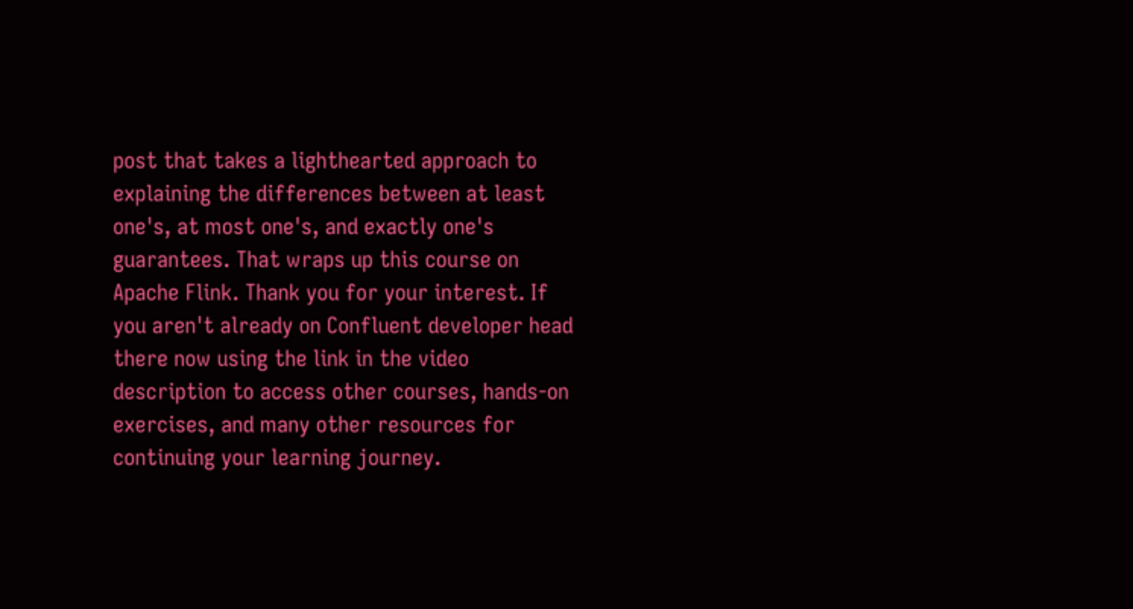post that takes a lighthearted approach to explaining the differences between at least one's, at most one's, and exactly one's guarantees. That wraps up this course on Apache Flink. Thank you for your interest. If you aren't already on Confluent developer head there now using the link in the video description to access other courses, hands-on exercises, and many other resources for continuing your learning journey.